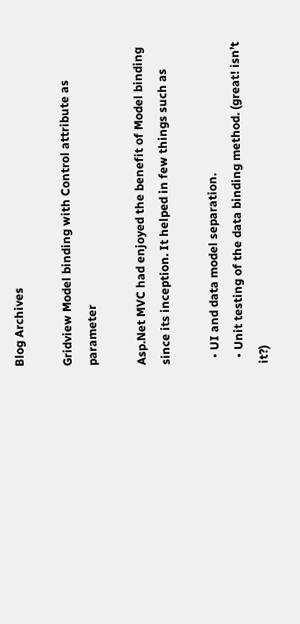Blog Archives

Gridview Model binding with Control attribute as parameter

Asp.Net MVC had enjoyed the benefit of Model binding since its inception. It helped in few things such as

  • UI and data model separation.
  • Unit testing of the data binding method. (great! isn’t it?)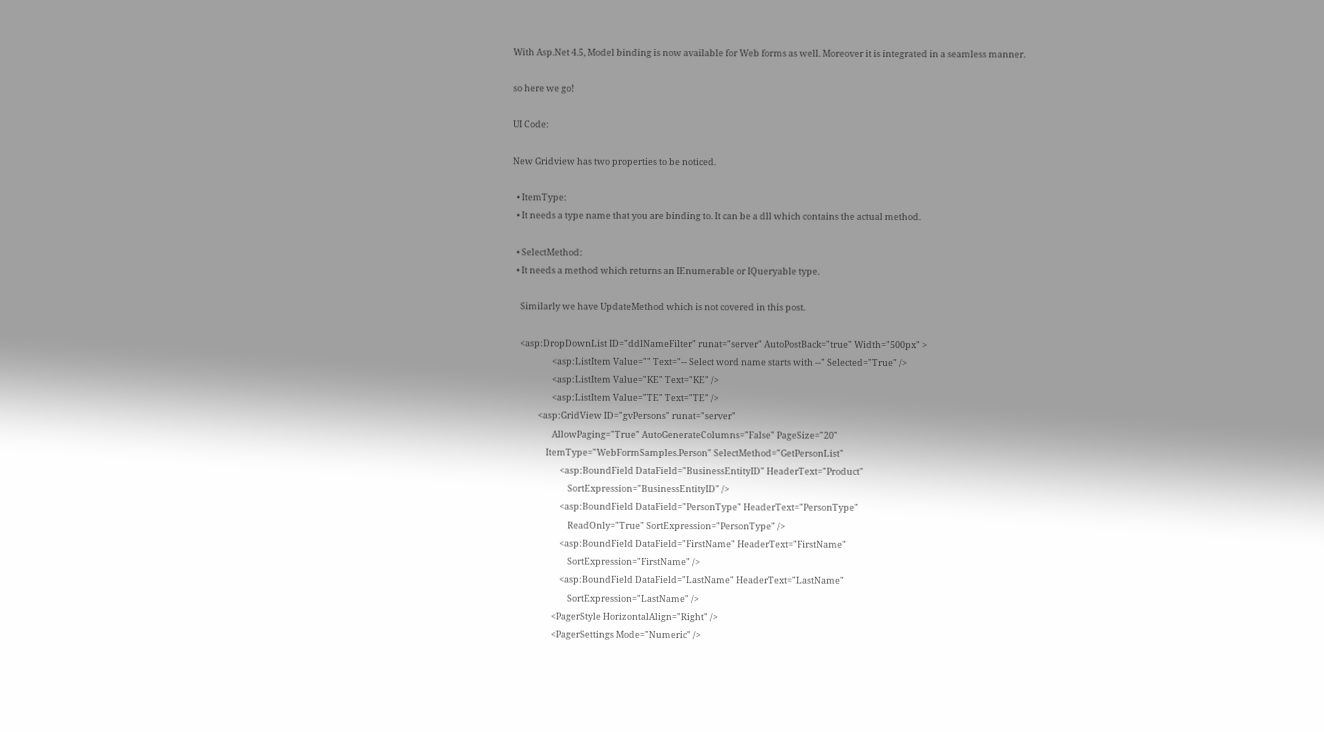With Asp.Net 4.5, Model binding is now available for Web forms as well. Moreover it is integrated in a seamless manner.

so here we go!

UI Code:

New Gridview has two properties to be noticed.

  • ItemType:
  • It needs a type name that you are binding to. It can be a dll which contains the actual method.

  • SelectMethod:
  • It needs a method which returns an IEnumerable or IQueryable type.

    Similarly we have UpdateMethod which is not covered in this post.

    <asp:DropDownList ID="ddlNameFilter" runat="server" AutoPostBack="true" Width="500px" >
                    <asp:ListItem Value="" Text="-- Select word name starts with --" Selected="True" />
                    <asp:ListItem Value="KE" Text="KE" />
                    <asp:ListItem Value="TE" Text="TE" />
             <asp:GridView ID="gvPersons" runat="server"
                    AllowPaging="True" AutoGenerateColumns="False" PageSize="20"
                 ItemType="WebFormSamples.Person" SelectMethod="GetPersonList"
                        <asp:BoundField DataField="BusinessEntityID" HeaderText="Product"
                            SortExpression="BusinessEntityID" />
                        <asp:BoundField DataField="PersonType" HeaderText="PersonType"
                            ReadOnly="True" SortExpression="PersonType" />
                        <asp:BoundField DataField="FirstName" HeaderText="FirstName"
                            SortExpression="FirstName" />
                        <asp:BoundField DataField="LastName" HeaderText="LastName"
                            SortExpression="LastName" />
                    <PagerStyle HorizontalAlign="Right" />
                    <PagerSettings Mode="Numeric" />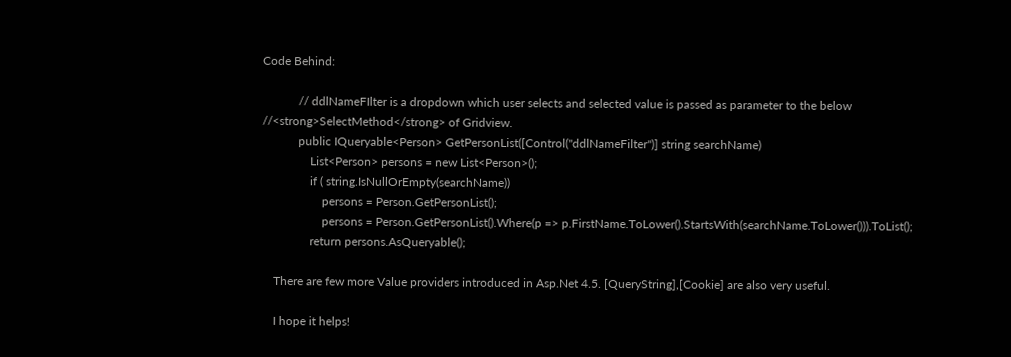Code Behind:

            // ddlNameFIlter is a dropdown which user selects and selected value is passed as parameter to the below //<strong>SelectMethod</strong> of Gridview.
            public IQueryable<Person> GetPersonList([Control("ddlNameFilter")] string searchName)
                List<Person> persons = new List<Person>();
                if ( string.IsNullOrEmpty(searchName))
                    persons = Person.GetPersonList();
                    persons = Person.GetPersonList().Where(p => p.FirstName.ToLower().StartsWith(searchName.ToLower())).ToList();
                return persons.AsQueryable();

    There are few more Value providers introduced in Asp.Net 4.5. [QueryString],[Cookie] are also very useful.

    I hope it helps!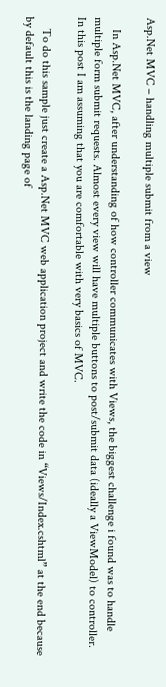Asp.Net MVC – handling multiple submit from a view

    In Asp.Net MVC, after understanding of how controller communicates with Views, the biggest challenge i found was to handle multiple form submit requests. Almost every view will have multiple buttons to post/submit data (ideally a ViewModel) to controller. In this post I am assuming that you are comfortable with very basics of MVC.

    To do this sample just create a Asp.Net MVC web application project and write the code in “Views/Index.cshtml” at the end because by default this is the landing page of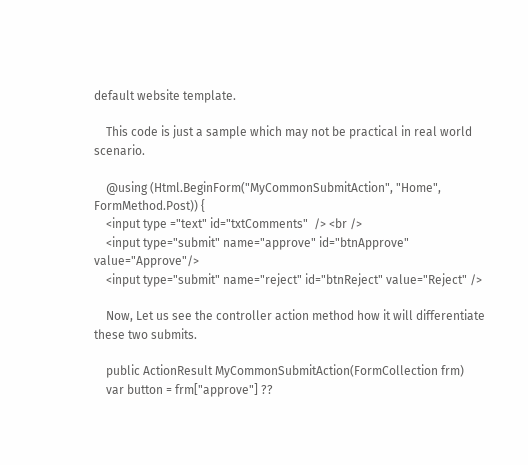default website template.

    This code is just a sample which may not be practical in real world scenario.

    @using (Html.BeginForm("MyCommonSubmitAction", "Home", FormMethod.Post)) {
    <input type ="text" id="txtComments"  /> <br />
    <input type="submit" name="approve" id="btnApprove" value="Approve"/>
    <input type="submit" name="reject" id="btnReject" value="Reject" />

    Now, Let us see the controller action method how it will differentiate these two submits.

    public ActionResult MyCommonSubmitAction(FormCollection frm)
    var button = frm["approve"] ??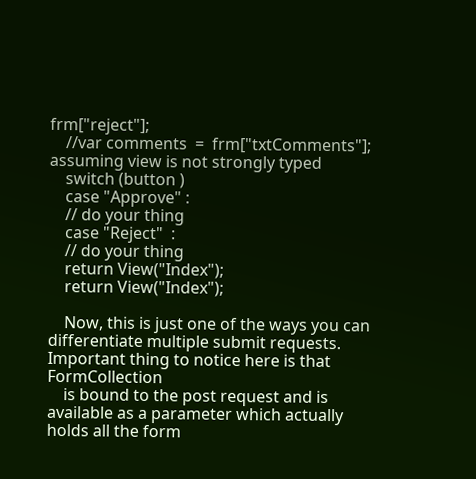frm["reject"];
    //var comments  =  frm["txtComments"]; assuming view is not strongly typed
    switch (button )
    case "Approve" :
    // do your thing
    case "Reject"  :
    // do your thing
    return View("Index");
    return View("Index");

    Now, this is just one of the ways you can differentiate multiple submit requests. Important thing to notice here is that FormCollection
    is bound to the post request and is available as a parameter which actually holds all the form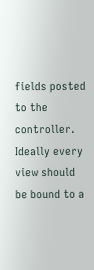fields posted to the controller. Ideally every view should be bound to a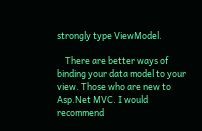strongly type ViewModel.

    There are better ways of binding your data model to your view. Those who are new to Asp.Net MVC. I would recommend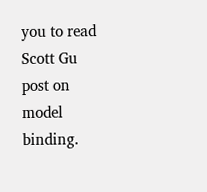you to read Scott Gu post on model binding.